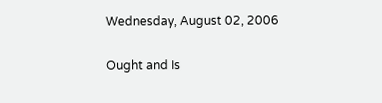Wednesday, August 02, 2006

Ought and Is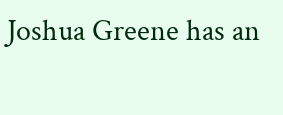Joshua Greene has an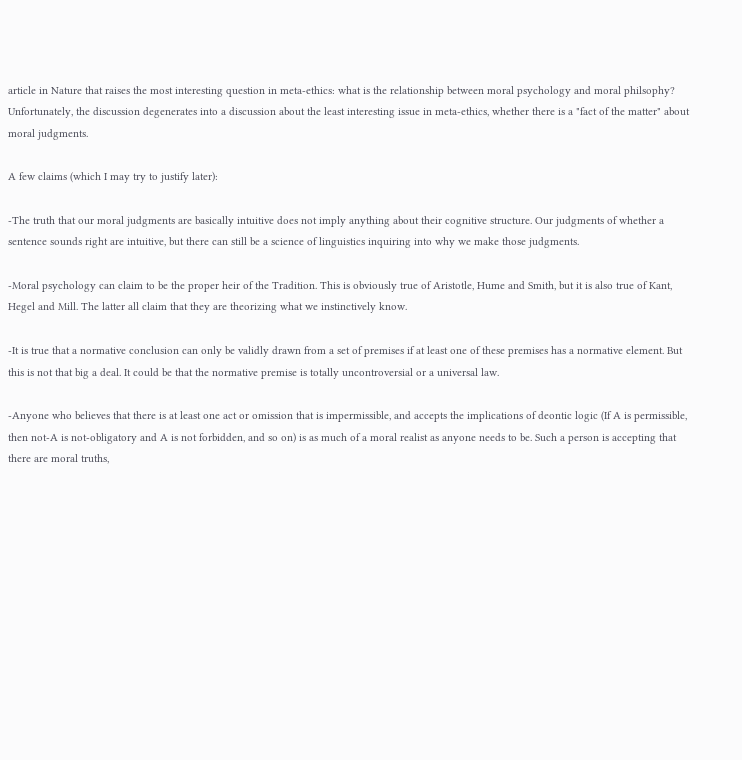article in Nature that raises the most interesting question in meta-ethics: what is the relationship between moral psychology and moral philsophy? Unfortunately, the discussion degenerates into a discussion about the least interesting issue in meta-ethics, whether there is a "fact of the matter" about moral judgments.

A few claims (which I may try to justify later):

-The truth that our moral judgments are basically intuitive does not imply anything about their cognitive structure. Our judgments of whether a sentence sounds right are intuitive, but there can still be a science of linguistics inquiring into why we make those judgments.

-Moral psychology can claim to be the proper heir of the Tradition. This is obviously true of Aristotle, Hume and Smith, but it is also true of Kant, Hegel and Mill. The latter all claim that they are theorizing what we instinctively know.

-It is true that a normative conclusion can only be validly drawn from a set of premises if at least one of these premises has a normative element. But this is not that big a deal. It could be that the normative premise is totally uncontroversial or a universal law.

-Anyone who believes that there is at least one act or omission that is impermissible, and accepts the implications of deontic logic (If A is permissible, then not-A is not-obligatory and A is not forbidden, and so on) is as much of a moral realist as anyone needs to be. Such a person is accepting that there are moral truths,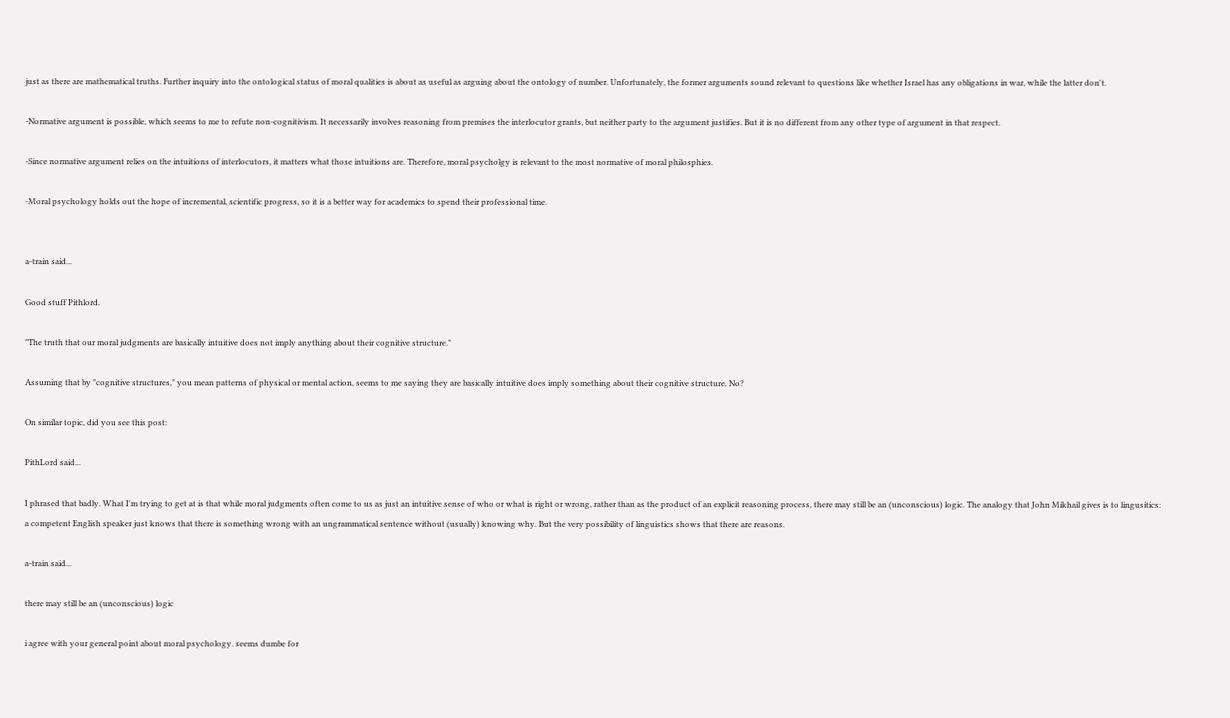just as there are mathematical truths. Further inquiry into the ontological status of moral qualities is about as useful as arguing about the ontology of number. Unfortunately, the former arguments sound relevant to questions like whether Israel has any obligations in war, while the latter don't.

-Normative argument is possible, which seems to me to refute non-cognitivism. It necessarily involves reasoning from premises the interlocutor grants, but neither party to the argument justifies. But it is no different from any other type of argument in that respect.

-Since normative argument relies on the intuitions of interlocutors, it matters what those intuitions are. Therefore, moral psycholgy is relevant to the most normative of moral philosphies.

-Moral psychology holds out the hope of incremental, scientific progress, so it is a better way for academics to spend their professional time.


a-train said...

Good stuff Pithlord.

"The truth that our moral judgments are basically intuitive does not imply anything about their cognitive structure."

Assuming that by "cognitive structures," you mean patterns of physical or mental action, seems to me saying they are basically intuitive does imply something about their cognitive structure. No?

On similar topic, did you see this post:

PithLord said...

I phrased that badly. What I'm trying to get at is that while moral judgments often come to us as just an intuitive sense of who or what is right or wrong, rather than as the product of an explicit reasoning process, there may still be an (unconscious) logic. The analogy that John Mikhail gives is to lingusitics: a competent English speaker just knows that there is something wrong with an ungrammatical sentence without (usually) knowing why. But the very possibility of linguistics shows that there are reasons.

a-train said...

there may still be an (unconscious) logic

i agree with your general point about moral psychology. seems dumbe for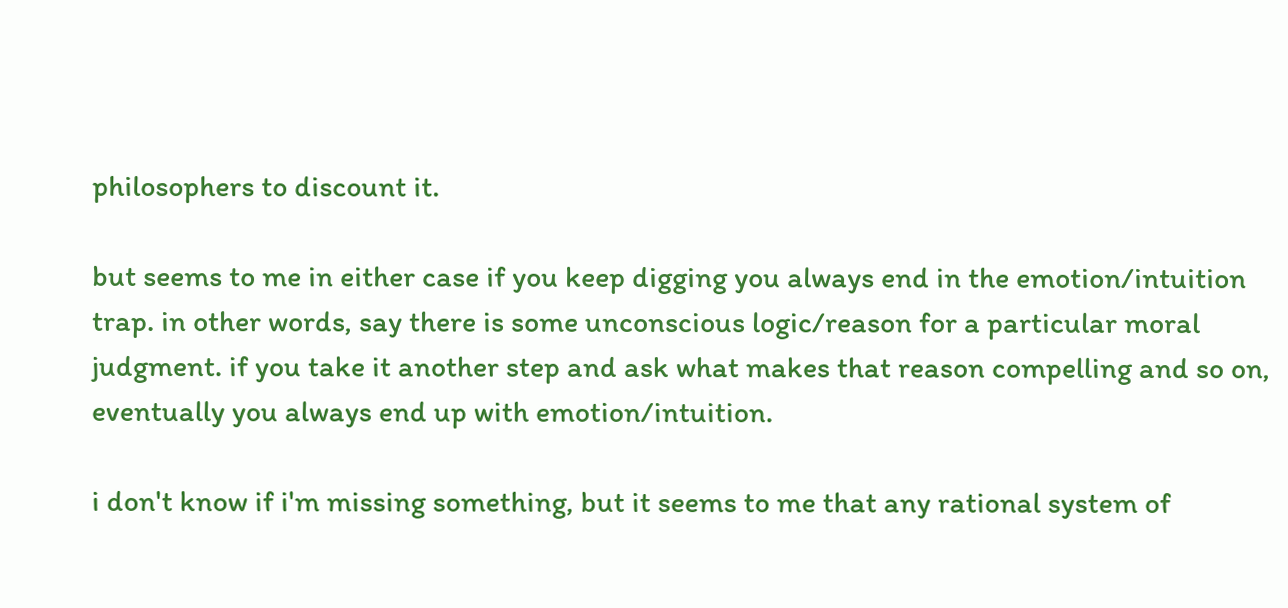philosophers to discount it.

but seems to me in either case if you keep digging you always end in the emotion/intuition trap. in other words, say there is some unconscious logic/reason for a particular moral judgment. if you take it another step and ask what makes that reason compelling and so on, eventually you always end up with emotion/intuition.

i don't know if i'm missing something, but it seems to me that any rational system of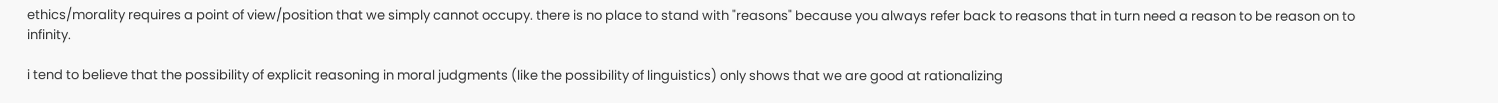ethics/morality requires a point of view/position that we simply cannot occupy. there is no place to stand with "reasons" because you always refer back to reasons that in turn need a reason to be reason on to infinity.

i tend to believe that the possibility of explicit reasoning in moral judgments (like the possibility of linguistics) only shows that we are good at rationalizing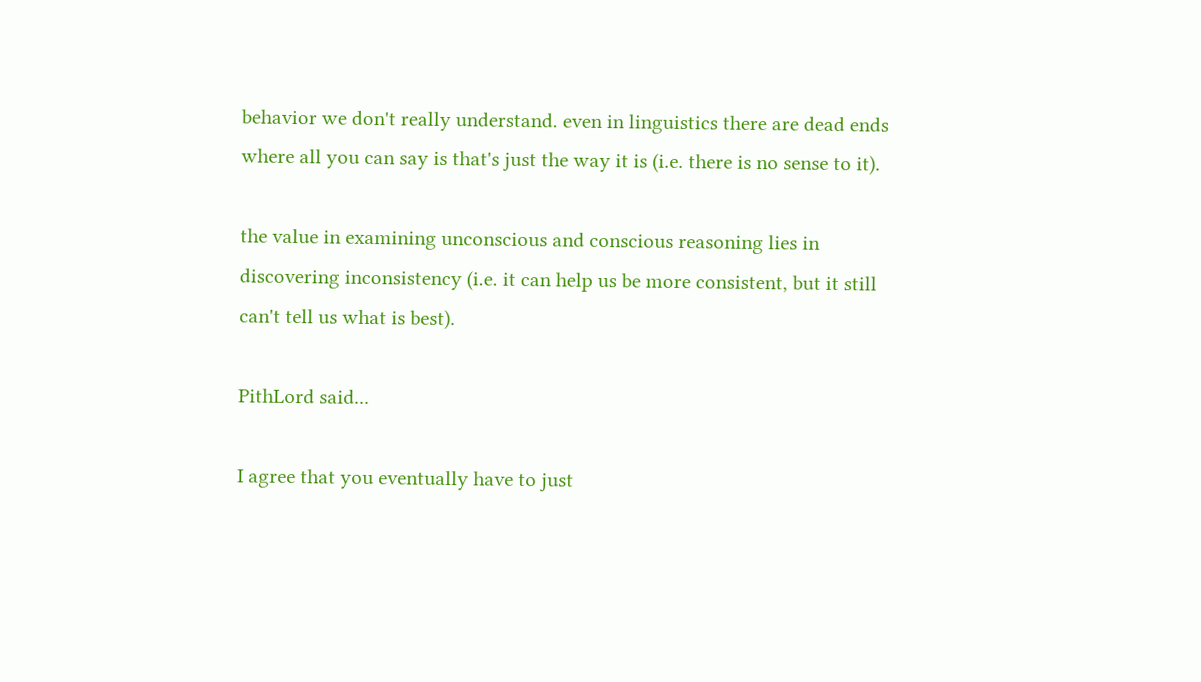behavior we don't really understand. even in linguistics there are dead ends where all you can say is that's just the way it is (i.e. there is no sense to it).

the value in examining unconscious and conscious reasoning lies in discovering inconsistency (i.e. it can help us be more consistent, but it still can't tell us what is best).

PithLord said...

I agree that you eventually have to just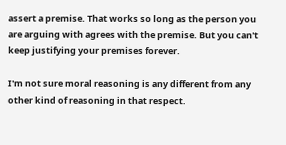assert a premise. That works so long as the person you are arguing with agrees with the premise. But you can't keep justifying your premises forever.

I'm not sure moral reasoning is any different from any other kind of reasoning in that respect.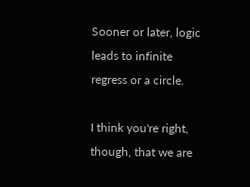Sooner or later, logic leads to infinite regress or a circle.

I think you're right, though, that we are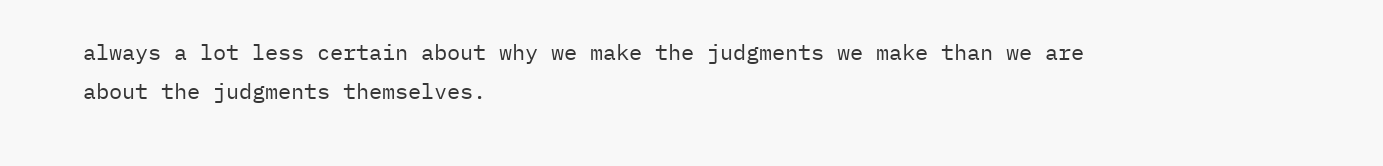always a lot less certain about why we make the judgments we make than we are about the judgments themselves.